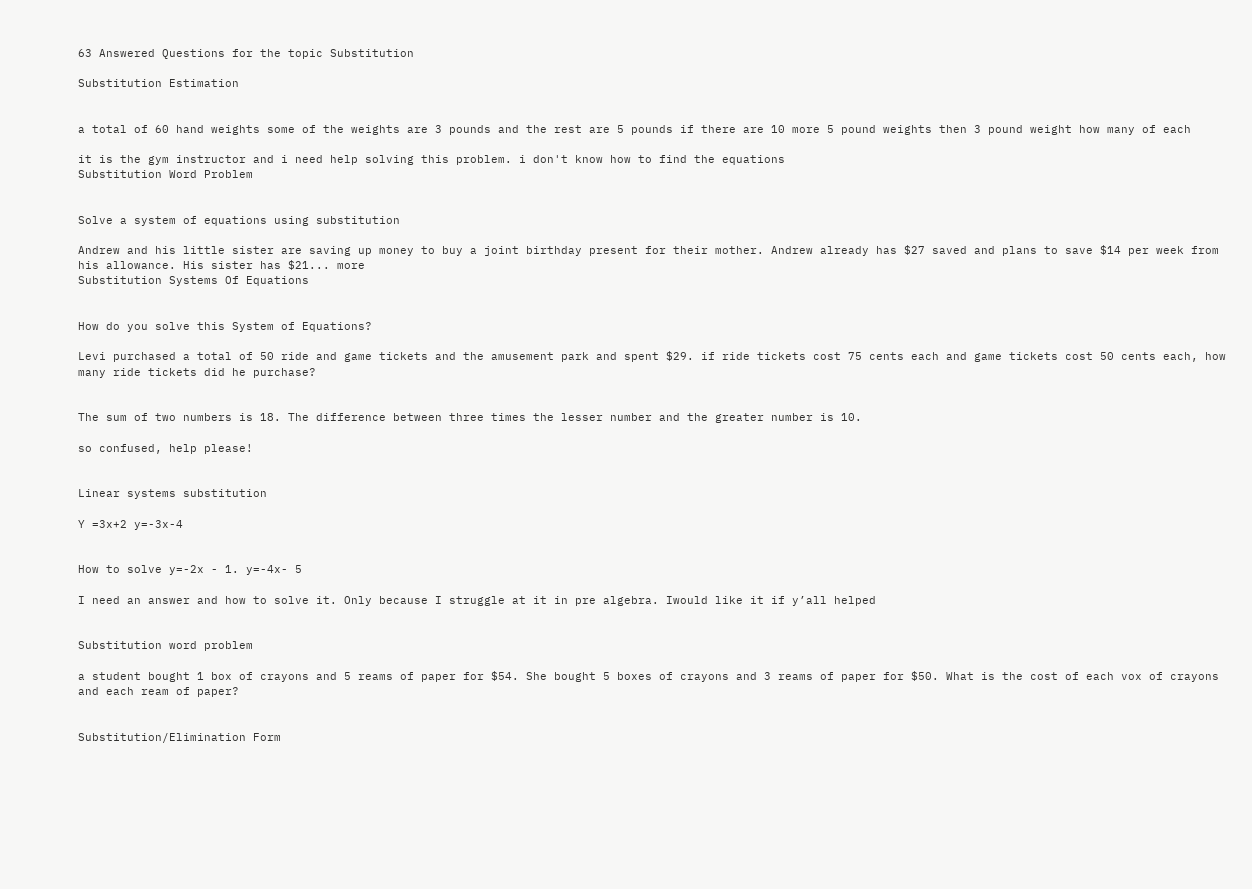63 Answered Questions for the topic Substitution

Substitution Estimation


a total of 60 hand weights some of the weights are 3 pounds and the rest are 5 pounds if there are 10 more 5 pound weights then 3 pound weight how many of each

it is the gym instructor and i need help solving this problem. i don't know how to find the equations
Substitution Word Problem


Solve a system of equations using substitution

Andrew and his little sister are saving up money to buy a joint birthday present for their mother. Andrew already has $27 saved and plans to save $14 per week from his allowance. His sister has $21... more
Substitution Systems Of Equations


How do you solve this System of Equations?

Levi purchased a total of 50 ride and game tickets and the amusement park and spent $29. if ride tickets cost 75 cents each and game tickets cost 50 cents each, how many ride tickets did he purchase?


The sum of two numbers is 18. The difference between three times the lesser number and the greater number is 10.

so confused, help please!


Linear systems substitution

Y =3x+2 y=-3x-4


How to solve y=-2x - 1. y=-4x- 5

I need an answer and how to solve it. Only because I struggle at it in pre algebra. Iwould like it if y’all helped


Substitution word problem

a student bought 1 box of crayons and 5 reams of paper for $54. She bought 5 boxes of crayons and 3 reams of paper for $50. What is the cost of each vox of crayons and each ream of paper?


Substitution/Elimination Form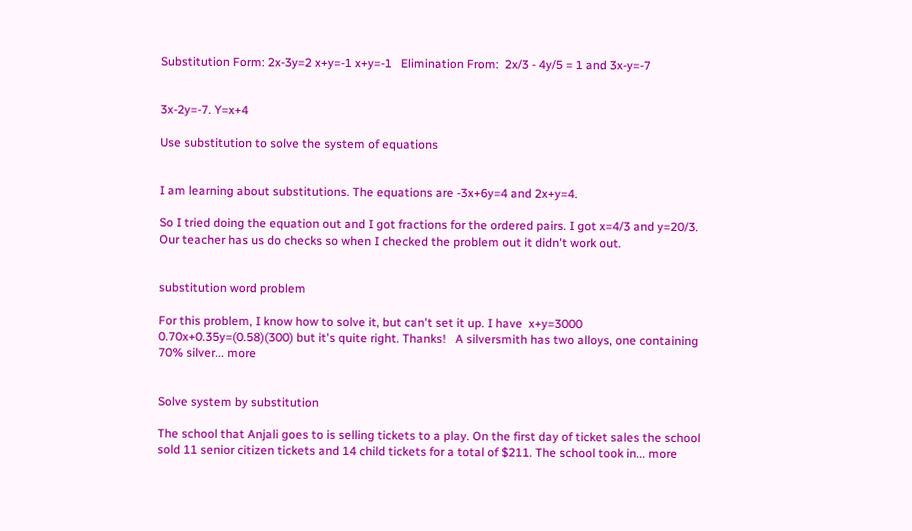Substitution Form: 2x-3y=2 x+y=-1 x+y=-1   Elimination From:  2x/3 - 4y/5 = 1 and 3x-y=-7


3x-2y=-7. Y=x+4

Use substitution to solve the system of equations


I am learning about substitutions. The equations are -3x+6y=4 and 2x+y=4.

So I tried doing the equation out and I got fractions for the ordered pairs. I got x=4/3 and y=20/3. Our teacher has us do checks so when I checked the problem out it didn't work out.


substitution word problem

For this problem, I know how to solve it, but can't set it up. I have  x+y=3000 0.70x+0.35y=(0.58)(300) but it's quite right. Thanks!   A silversmith has two alloys, one containing 70% silver... more


Solve system by substitution

The school that Anjali goes to is selling tickets to a play. On the first day of ticket sales the school sold 11 senior citizen tickets and 14 child tickets for a total of $211. The school took in... more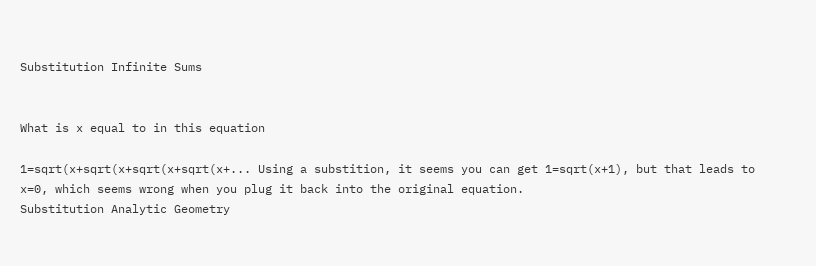Substitution Infinite Sums


What is x equal to in this equation

1=sqrt(x+sqrt(x+sqrt(x+sqrt(x+... Using a substition, it seems you can get 1=sqrt(x+1), but that leads to x=0, which seems wrong when you plug it back into the original equation.
Substitution Analytic Geometry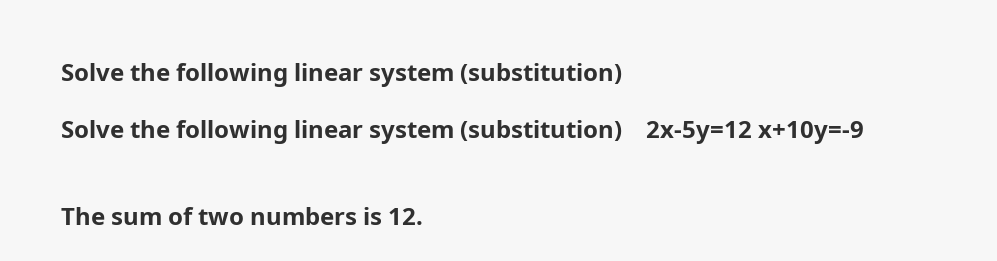Solve the following linear system (substitution)

Solve the following linear system (substitution)    2x-5y=12 x+10y=-9


The sum of two numbers is 12.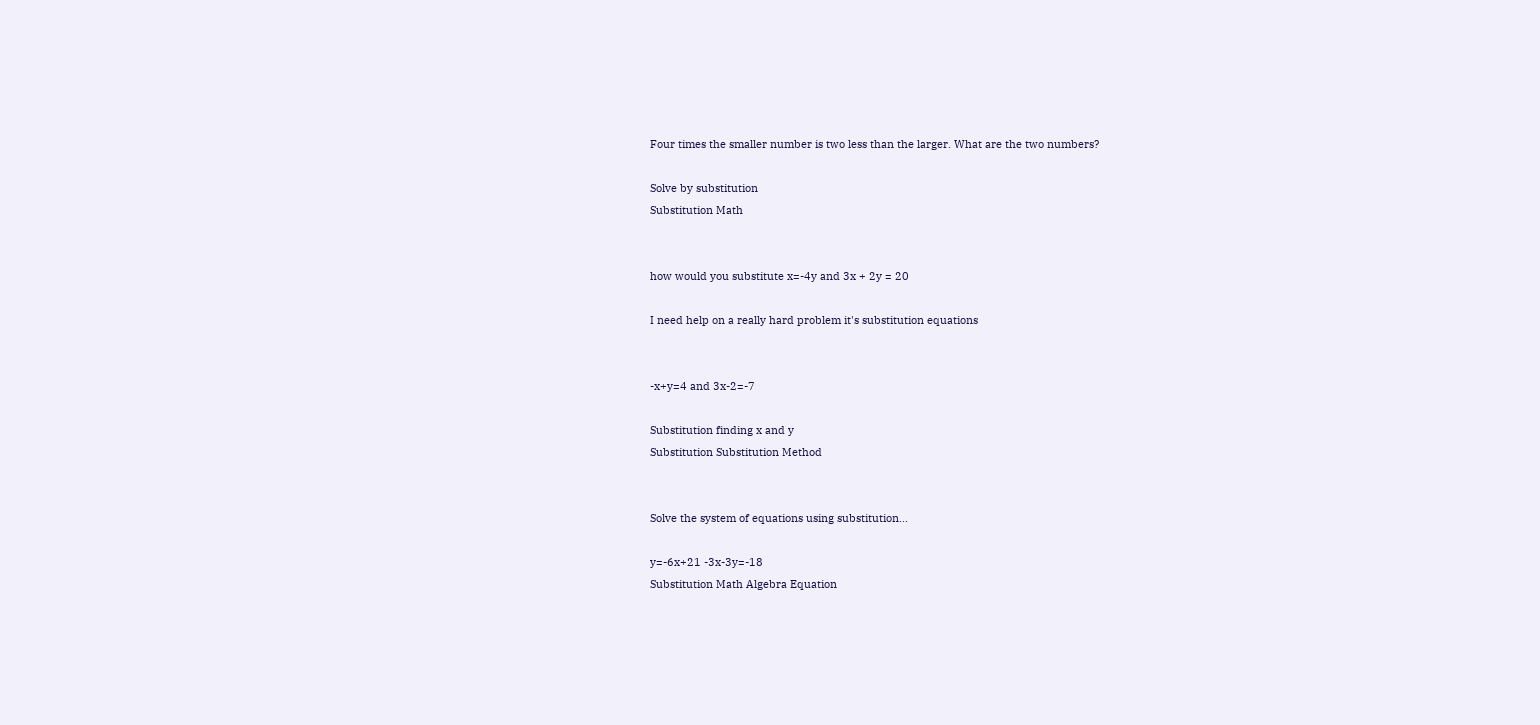Four times the smaller number is two less than the larger. What are the two numbers?

Solve by substitution
Substitution Math


how would you substitute x=-4y and 3x + 2y = 20

I need help on a really hard problem it's substitution equations


-x+y=4 and 3x-2=-7

Substitution finding x and y
Substitution Substitution Method


Solve the system of equations using substitution...

y=-6x+21 -3x-3y=-18
Substitution Math Algebra Equation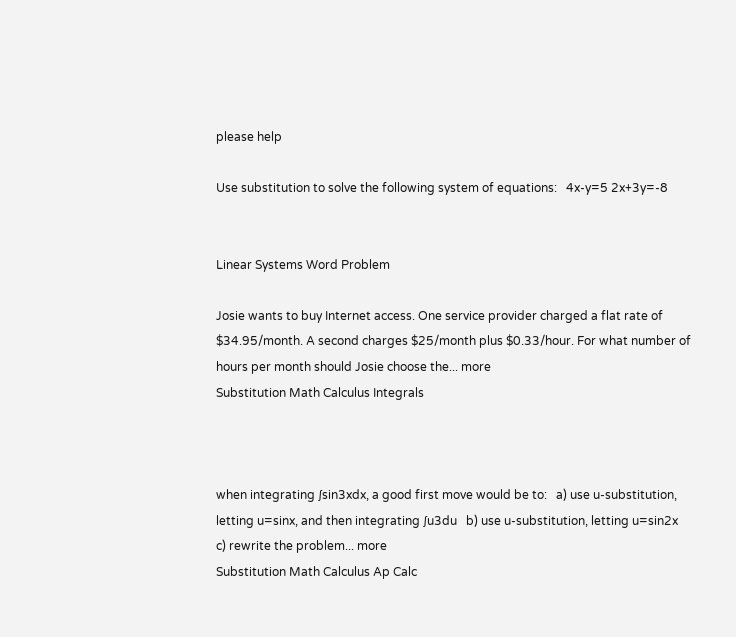please help

Use substitution to solve the following system of equations:   4x-y=5 2x+3y=-8


Linear Systems Word Problem

Josie wants to buy Internet access. One service provider charged a flat rate of $34.95/month. A second charges $25/month plus $0.33/hour. For what number of hours per month should Josie choose the... more
Substitution Math Calculus Integrals



when integrating ∫sin3xdx, a good first move would be to:   a) use u-substitution, letting u=sinx, and then integrating ∫u3du   b) use u-substitution, letting u=sin2x   c) rewrite the problem... more
Substitution Math Calculus Ap Calc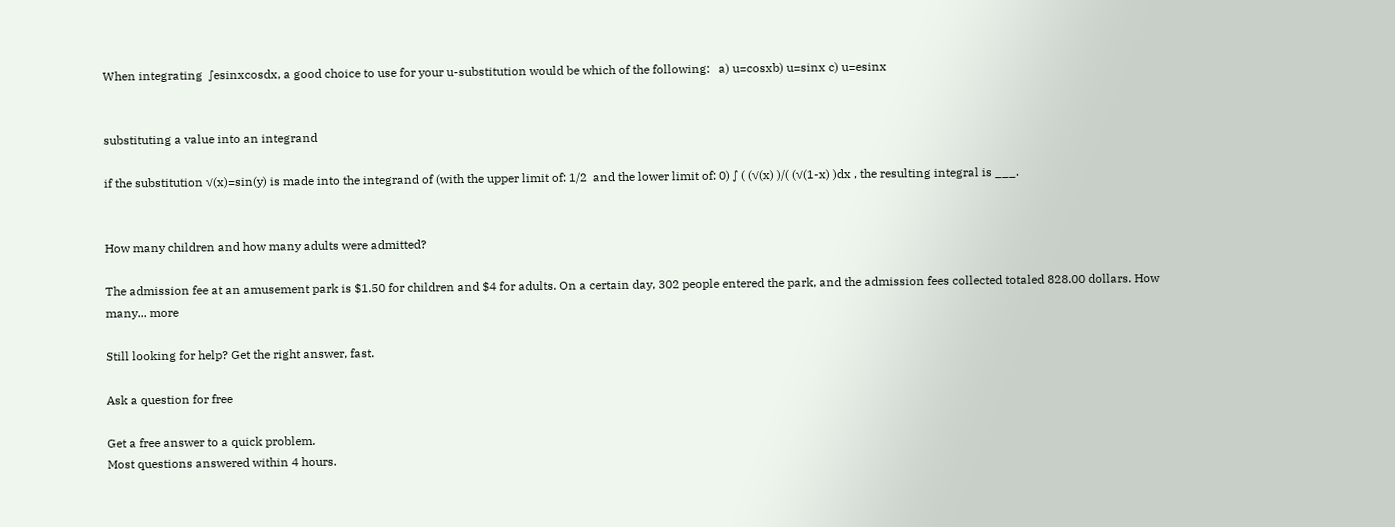When integrating  ∫esinxcosdx, a good choice to use for your u-substitution would be which of the following:   a) u=cosxb) u=sinx c) u=esinx


substituting a value into an integrand

if the substitution √(x)=sin(y) is made into the integrand of (with the upper limit of: 1/2  and the lower limit of: 0) ∫ ( (√(x) )/( (√(1-x) )dx , the resulting integral is ___.


How many children and how many adults were admitted?

The admission fee at an amusement park is $1.50 for children and $4 for adults. On a certain day, 302 people entered the park, and the admission fees collected totaled 828.00 dollars. How many... more

Still looking for help? Get the right answer, fast.

Ask a question for free

Get a free answer to a quick problem.
Most questions answered within 4 hours.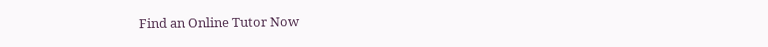Find an Online Tutor Now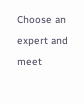Choose an expert and meet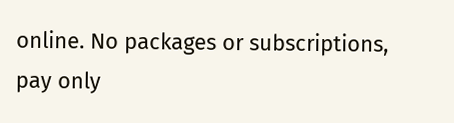online. No packages or subscriptions, pay only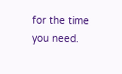for the time you need.